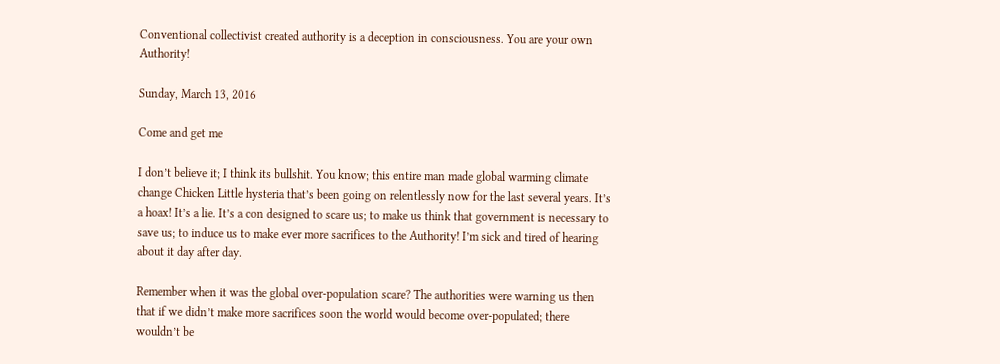Conventional collectivist created authority is a deception in consciousness. You are your own Authority!

Sunday, March 13, 2016

Come and get me

I don’t believe it; I think its bullshit. You know; this entire man made global warming climate change Chicken Little hysteria that’s been going on relentlessly now for the last several years. It’s a hoax! It’s a lie. It’s a con designed to scare us; to make us think that government is necessary to save us; to induce us to make ever more sacrifices to the Authority! I’m sick and tired of hearing about it day after day.

Remember when it was the global over-population scare? The authorities were warning us then that if we didn’t make more sacrifices soon the world would become over-populated; there wouldn’t be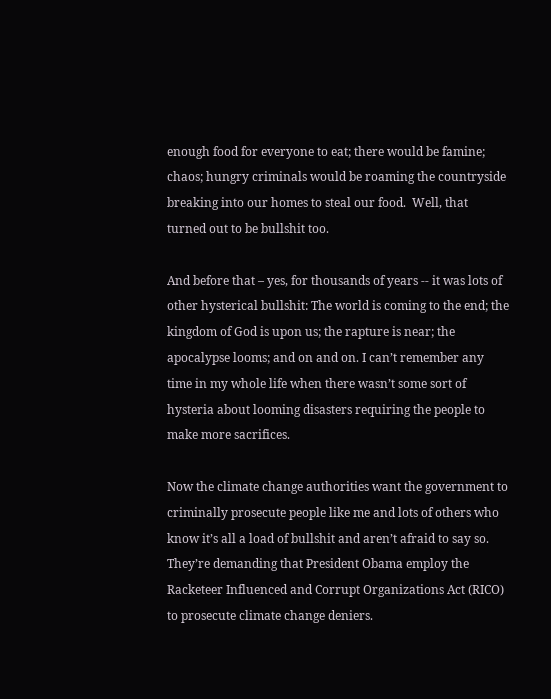enough food for everyone to eat; there would be famine; chaos; hungry criminals would be roaming the countryside breaking into our homes to steal our food.  Well, that turned out to be bullshit too.

And before that – yes, for thousands of years -- it was lots of other hysterical bullshit: The world is coming to the end; the kingdom of God is upon us; the rapture is near; the apocalypse looms; and on and on. I can’t remember any time in my whole life when there wasn’t some sort of hysteria about looming disasters requiring the people to make more sacrifices.

Now the climate change authorities want the government to criminally prosecute people like me and lots of others who know it’s all a load of bullshit and aren’t afraid to say so. They’re demanding that President Obama employ the Racketeer Influenced and Corrupt Organizations Act (RICO) to prosecute climate change deniers.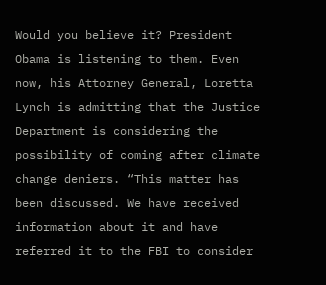Would you believe it? President Obama is listening to them. Even now, his Attorney General, Loretta Lynch is admitting that the Justice Department is considering the possibility of coming after climate change deniers. “This matter has been discussed. We have received information about it and have referred it to the FBI to consider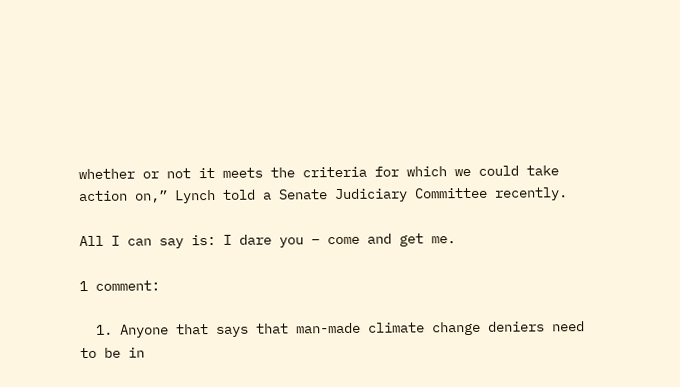whether or not it meets the criteria for which we could take action on,” Lynch told a Senate Judiciary Committee recently.

All I can say is: I dare you – come and get me.

1 comment:

  1. Anyone that says that man-made climate change deniers need to be in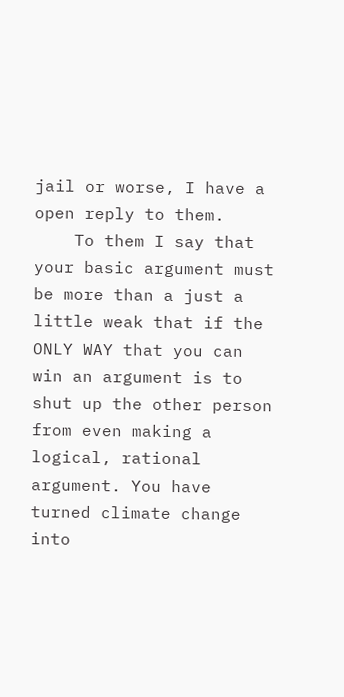jail or worse, I have a open reply to them.
    To them I say that your basic argument must be more than a just a little weak that if the ONLY WAY that you can win an argument is to shut up the other person from even making a logical, rational argument. You have turned climate change into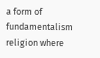a form of fundamentalism religion where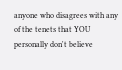anyone who disagrees with any of the tenets that YOU personally don't believe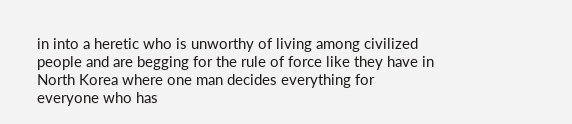in into a heretic who is unworthy of living among civilized people and are begging for the rule of force like they have in North Korea where one man decides everything for everyone who has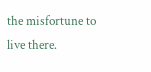the misfortune to live there.